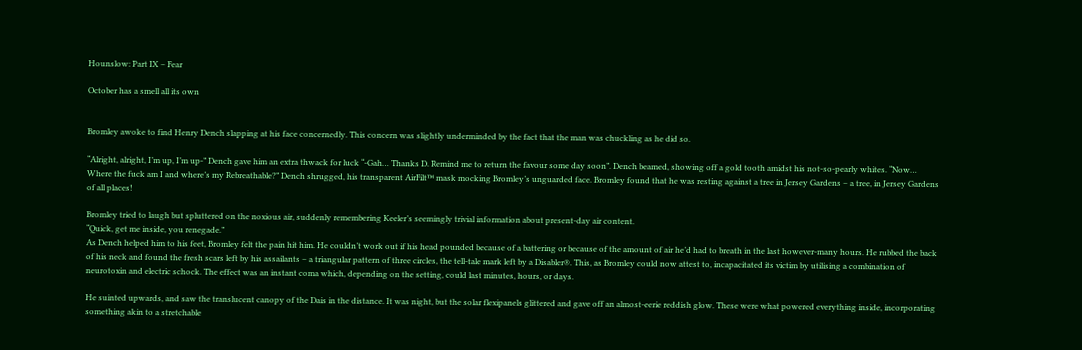Hounslow: Part IX – Fear

October has a smell all its own


Bromley awoke to find Henry Dench slapping at his face concernedly. This concern was slightly underminded by the fact that the man was chuckling as he did so.

“Alright, alright, I’m up, I’m up-” Dench gave him an extra thwack for luck “-Gah… Thanks D. Remind me to return the favour some day soon”. Dench beamed, showing off a gold tooth amidst his not-so-pearly whites. “Now… Where the fuck am I and where’s my Rebreathable?” Dench shrugged, his transparent AirFilt™ mask mocking Bromley’s unguarded face. Bromley found that he was resting against a tree in Jersey Gardens – a tree, in Jersey Gardens of all places!

Bromley tried to laugh but spluttered on the noxious air, suddenly remembering Keeler’s seemingly trivial information about present-day air content.
“Quick, get me inside, you renegade.”
As Dench helped him to his feet, Bromley felt the pain hit him. He couldn’t work out if his head pounded because of a battering or because of the amount of air he’d had to breath in the last however-many hours. He rubbed the back of his neck and found the fresh scars left by his assailants – a triangular pattern of three circles, the tell-tale mark left by a Disabler®. This, as Bromley could now attest to, incapacitated its victim by utilising a combination of neurotoxin and electric schock. The effect was an instant coma which, depending on the setting, could last minutes, hours, or days.

He suinted upwards, and saw the translucent canopy of the Dais in the distance. It was night, but the solar flexipanels glittered and gave off an almost-eerie reddish glow. These were what powered everything inside, incorporating something akin to a stretchable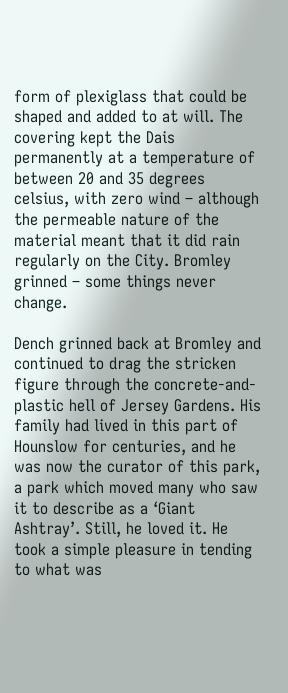form of plexiglass that could be shaped and added to at will. The covering kept the Dais permanently at a temperature of between 20 and 35 degrees celsius, with zero wind – although the permeable nature of the material meant that it did rain regularly on the City. Bromley grinned – some things never change.

Dench grinned back at Bromley and continued to drag the stricken figure through the concrete-and-plastic hell of Jersey Gardens. His family had lived in this part of Hounslow for centuries, and he was now the curator of this park, a park which moved many who saw it to describe as a ‘Giant Ashtray’. Still, he loved it. He took a simple pleasure in tending to what was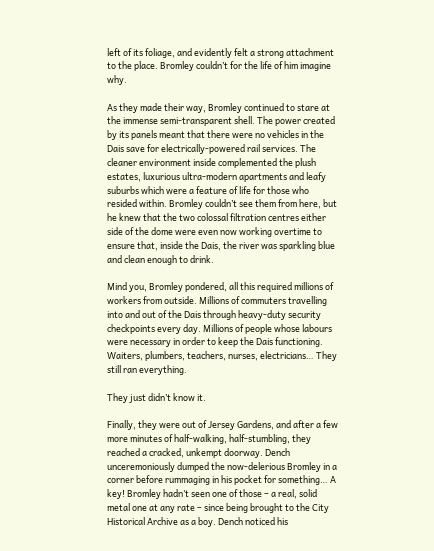left of its foliage, and evidently felt a strong attachment to the place. Bromley couldn’t for the life of him imagine why.

As they made their way, Bromley continued to stare at the immense semi-transparent shell. The power created by its panels meant that there were no vehicles in the Dais save for electrically-powered rail services. The cleaner environment inside complemented the plush estates, luxurious ultra-modern apartments and leafy suburbs which were a feature of life for those who resided within. Bromley couldn’t see them from here, but he knew that the two colossal filtration centres either side of the dome were even now working overtime to ensure that, inside the Dais, the river was sparkling blue and clean enough to drink.

Mind you, Bromley pondered, all this required millions of workers from outside. Millions of commuters travelling into and out of the Dais through heavy-duty security checkpoints every day. Millions of people whose labours were necessary in order to keep the Dais functioning. Waiters, plumbers, teachers, nurses, electricians… They still ran everything.

They just didn’t know it.

Finally, they were out of Jersey Gardens, and after a few more minutes of half-walking, half-stumbling, they reached a cracked, unkempt doorway. Dench unceremoniously dumped the now-delerious Bromley in a corner before rummaging in his pocket for something… A key! Bromley hadn’t seen one of those – a real, solid metal one at any rate – since being brought to the City Historical Archive as a boy. Dench noticed his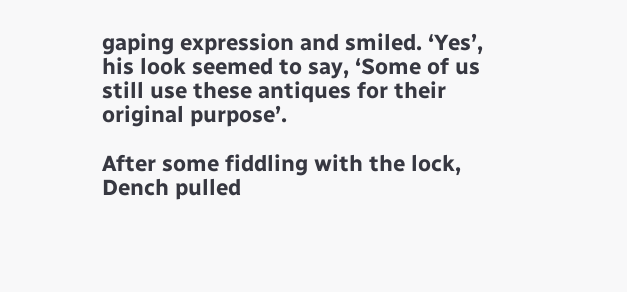gaping expression and smiled. ‘Yes’, his look seemed to say, ‘Some of us still use these antiques for their original purpose’.

After some fiddling with the lock, Dench pulled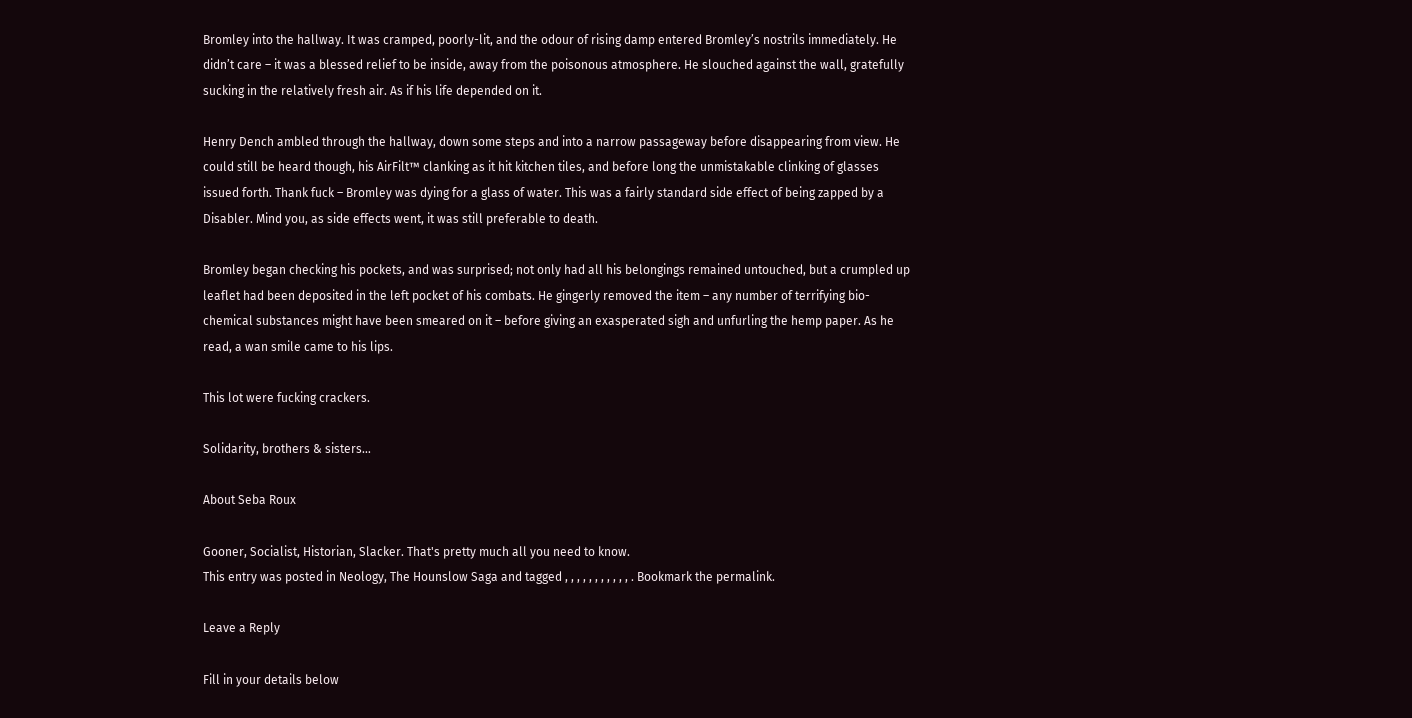Bromley into the hallway. It was cramped, poorly-lit, and the odour of rising damp entered Bromley’s nostrils immediately. He didn’t care – it was a blessed relief to be inside, away from the poisonous atmosphere. He slouched against the wall, gratefully sucking in the relatively fresh air. As if his life depended on it.

Henry Dench ambled through the hallway, down some steps and into a narrow passageway before disappearing from view. He could still be heard though, his AirFilt™ clanking as it hit kitchen tiles, and before long the unmistakable clinking of glasses issued forth. Thank fuck – Bromley was dying for a glass of water. This was a fairly standard side effect of being zapped by a Disabler. Mind you, as side effects went, it was still preferable to death.

Bromley began checking his pockets, and was surprised; not only had all his belongings remained untouched, but a crumpled up leaflet had been deposited in the left pocket of his combats. He gingerly removed the item – any number of terrifying bio-chemical substances might have been smeared on it – before giving an exasperated sigh and unfurling the hemp paper. As he read, a wan smile came to his lips.

This lot were fucking crackers.

Solidarity, brothers & sisters…

About Seba Roux

Gooner, Socialist, Historian, Slacker. That's pretty much all you need to know.
This entry was posted in Neology, The Hounslow Saga and tagged , , , , , , , , , , , . Bookmark the permalink.

Leave a Reply

Fill in your details below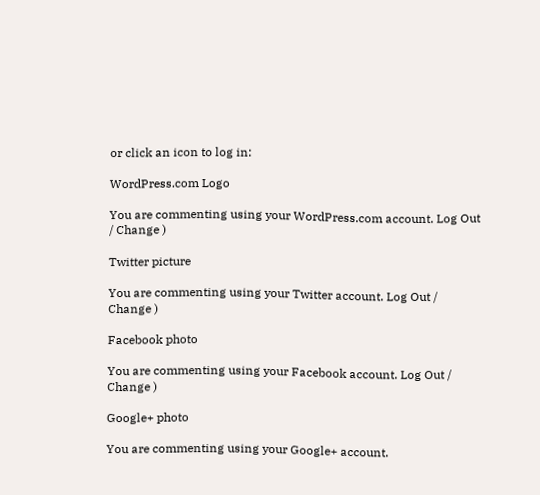or click an icon to log in:

WordPress.com Logo

You are commenting using your WordPress.com account. Log Out / Change )

Twitter picture

You are commenting using your Twitter account. Log Out / Change )

Facebook photo

You are commenting using your Facebook account. Log Out / Change )

Google+ photo

You are commenting using your Google+ account.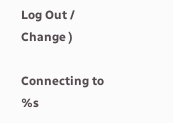Log Out / Change )

Connecting to %s